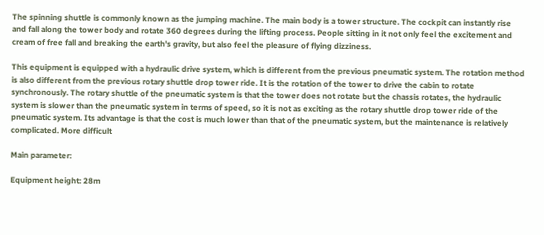The spinning shuttle is commonly known as the jumping machine. The main body is a tower structure. The cockpit can instantly rise and fall along the tower body and rotate 360 degrees during the lifting process. People sitting in it not only feel the excitement and cream of free fall and breaking the earth's gravity, but also feel the pleasure of flying dizziness.

This equipment is equipped with a hydraulic drive system, which is different from the previous pneumatic system. The rotation method is also different from the previous rotary shuttle drop tower ride. It is the rotation of the tower to drive the cabin to rotate synchronously. The rotary shuttle of the pneumatic system is that the tower does not rotate but the chassis rotates, the hydraulic system is slower than the pneumatic system in terms of speed, so it is not as exciting as the rotary shuttle drop tower ride of the pneumatic system. Its advantage is that the cost is much lower than that of the pneumatic system, but the maintenance is relatively complicated. More difficult

Main parameter:

Equipment height: 28m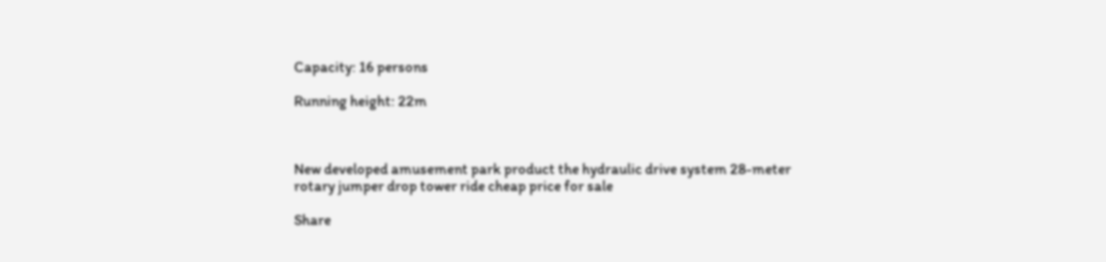Capacity: 16 persons

Running height: 22m



New developed amusement park product the hydraulic drive system 28-meter rotary jumper drop tower ride cheap price for sale

Share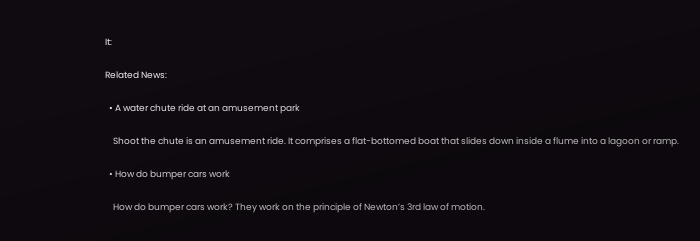It:

Related News:

  • A water chute ride at an amusement park

    Shoot the chute is an amusement ride. It comprises a flat-bottomed boat that slides down inside a flume into a lagoon or ramp.

  • How do bumper cars work

    How do bumper cars work? They work on the principle of Newton’s 3rd law of motion.